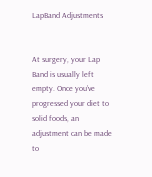LapBand Adjustments


At surgery, your Lap Band is usually left empty. Once you’ve progressed your diet to solid foods, an adjustment can be made to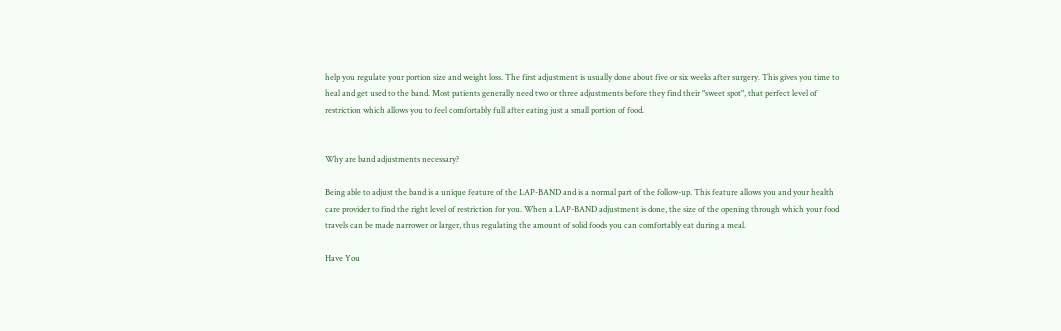help you regulate your portion size and weight loss. The first adjustment is usually done about five or six weeks after surgery. This gives you time to heal and get used to the band. Most patients generally need two or three adjustments before they find their "sweet spot", that perfect level of restriction which allows you to feel comfortably full after eating just a small portion of food.


Why are band adjustments necessary?

Being able to adjust the band is a unique feature of the LAP-BAND and is a normal part of the follow-up. This feature allows you and your health care provider to find the right level of restriction for you. When a LAP-BAND adjustment is done, the size of the opening through which your food travels can be made narrower or larger, thus regulating the amount of solid foods you can comfortably eat during a meal.

Have You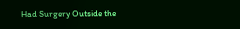Had Surgery Outside the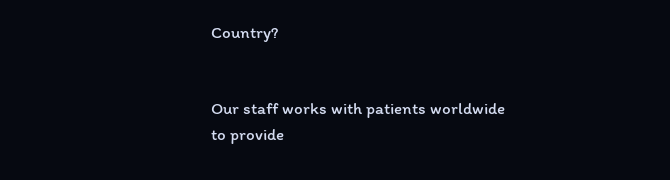Country?


Our staff works with patients worldwide
to provide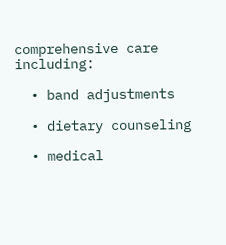comprehensive care including:

  • band adjustments

  • dietary counseling

  • medical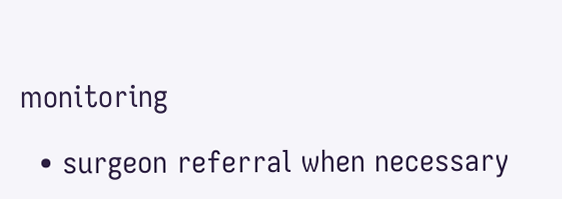monitoring

  • surgeon referral when necessary